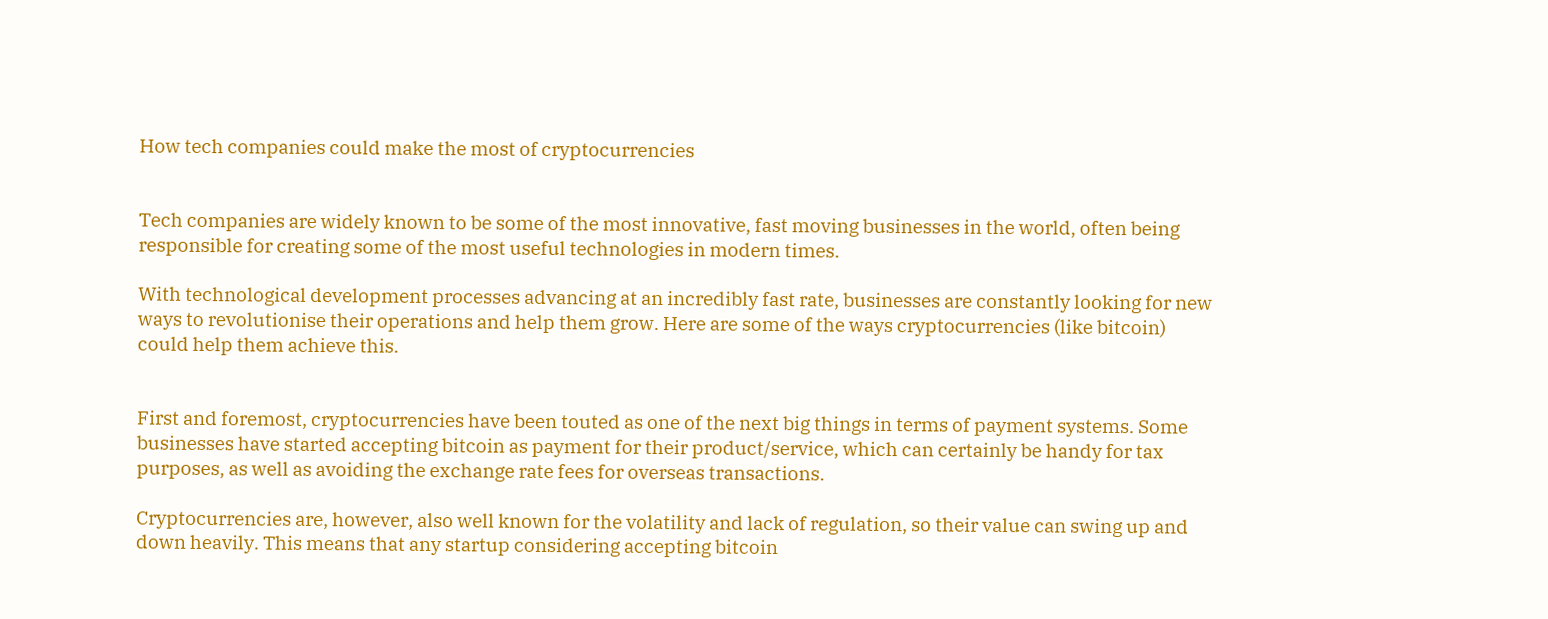How tech companies could make the most of cryptocurrencies


Tech companies are widely known to be some of the most innovative, fast moving businesses in the world, often being responsible for creating some of the most useful technologies in modern times.

With technological development processes advancing at an incredibly fast rate, businesses are constantly looking for new ways to revolutionise their operations and help them grow. Here are some of the ways cryptocurrencies (like bitcoin) could help them achieve this.


First and foremost, cryptocurrencies have been touted as one of the next big things in terms of payment systems. Some businesses have started accepting bitcoin as payment for their product/service, which can certainly be handy for tax purposes, as well as avoiding the exchange rate fees for overseas transactions.

Cryptocurrencies are, however, also well known for the volatility and lack of regulation, so their value can swing up and down heavily. This means that any startup considering accepting bitcoin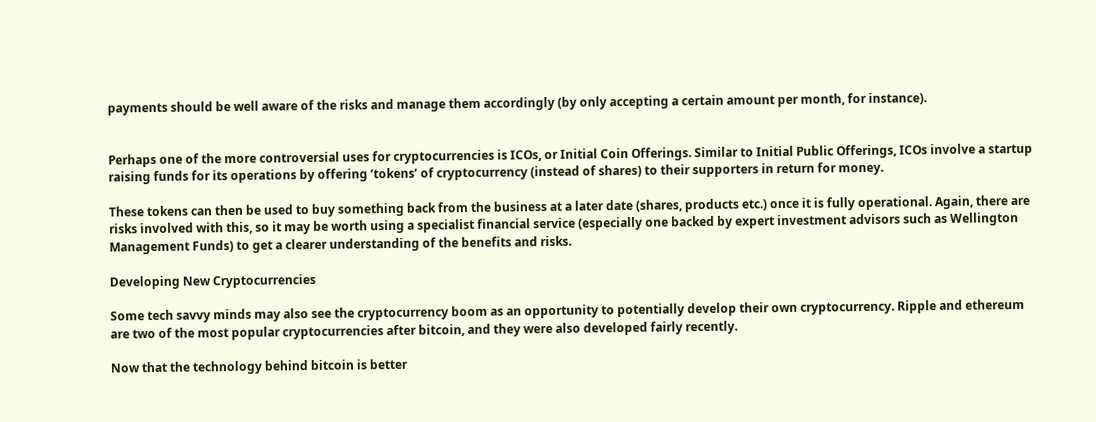payments should be well aware of the risks and manage them accordingly (by only accepting a certain amount per month, for instance).


Perhaps one of the more controversial uses for cryptocurrencies is ICOs, or Initial Coin Offerings. Similar to Initial Public Offerings, ICOs involve a startup raising funds for its operations by offering ‘tokens’ of cryptocurrency (instead of shares) to their supporters in return for money.

These tokens can then be used to buy something back from the business at a later date (shares, products etc.) once it is fully operational. Again, there are risks involved with this, so it may be worth using a specialist financial service (especially one backed by expert investment advisors such as Wellington Management Funds) to get a clearer understanding of the benefits and risks.

Developing New Cryptocurrencies

Some tech savvy minds may also see the cryptocurrency boom as an opportunity to potentially develop their own cryptocurrency. Ripple and ethereum are two of the most popular cryptocurrencies after bitcoin, and they were also developed fairly recently.

Now that the technology behind bitcoin is better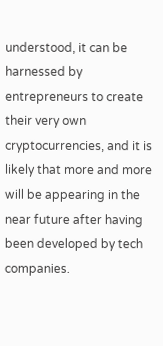understood, it can be harnessed by entrepreneurs to create their very own cryptocurrencies, and it is likely that more and more will be appearing in the near future after having been developed by tech companies.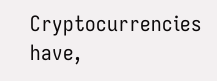Cryptocurrencies have,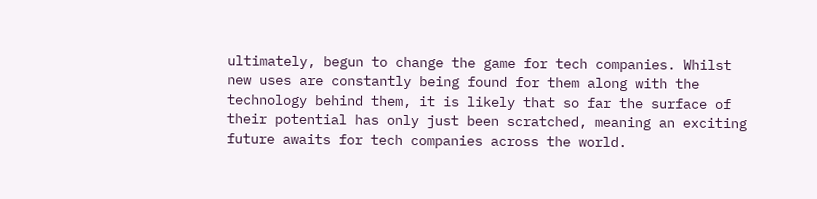ultimately, begun to change the game for tech companies. Whilst new uses are constantly being found for them along with the technology behind them, it is likely that so far the surface of their potential has only just been scratched, meaning an exciting future awaits for tech companies across the world.